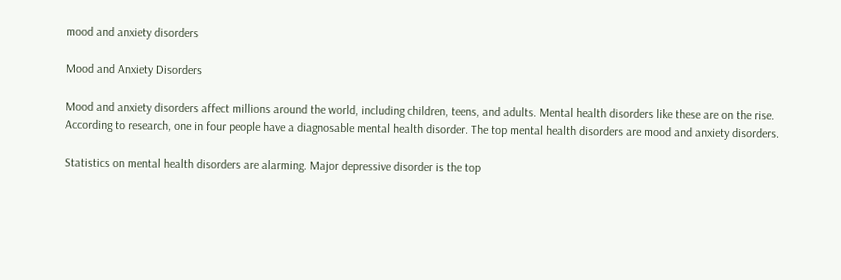mood and anxiety disorders

Mood and Anxiety Disorders

Mood and anxiety disorders affect millions around the world, including children, teens, and adults. Mental health disorders like these are on the rise. According to research, one in four people have a diagnosable mental health disorder. The top mental health disorders are mood and anxiety disorders.

Statistics on mental health disorders are alarming. Major depressive disorder is the top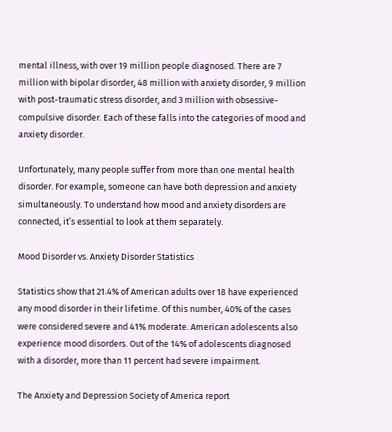mental illness, with over 19 million people diagnosed. There are 7 million with bipolar disorder, 48 million with anxiety disorder, 9 million with post-traumatic stress disorder, and 3 million with obsessive-compulsive disorder. Each of these falls into the categories of mood and anxiety disorder.

Unfortunately, many people suffer from more than one mental health disorder. For example, someone can have both depression and anxiety simultaneously. To understand how mood and anxiety disorders are connected, it’s essential to look at them separately.

Mood Disorder vs. Anxiety Disorder Statistics

Statistics show that 21.4% of American adults over 18 have experienced any mood disorder in their lifetime. Of this number, 40% of the cases were considered severe and 41% moderate. American adolescents also experience mood disorders. Out of the 14% of adolescents diagnosed with a disorder, more than 11 percent had severe impairment.

The Anxiety and Depression Society of America report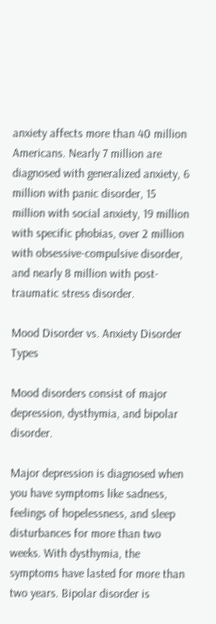anxiety affects more than 40 million Americans. Nearly 7 million are diagnosed with generalized anxiety, 6 million with panic disorder, 15 million with social anxiety, 19 million with specific phobias, over 2 million with obsessive-compulsive disorder, and nearly 8 million with post-traumatic stress disorder.

Mood Disorder vs. Anxiety Disorder Types

Mood disorders consist of major depression, dysthymia, and bipolar disorder.

Major depression is diagnosed when you have symptoms like sadness, feelings of hopelessness, and sleep disturbances for more than two weeks. With dysthymia, the symptoms have lasted for more than two years. Bipolar disorder is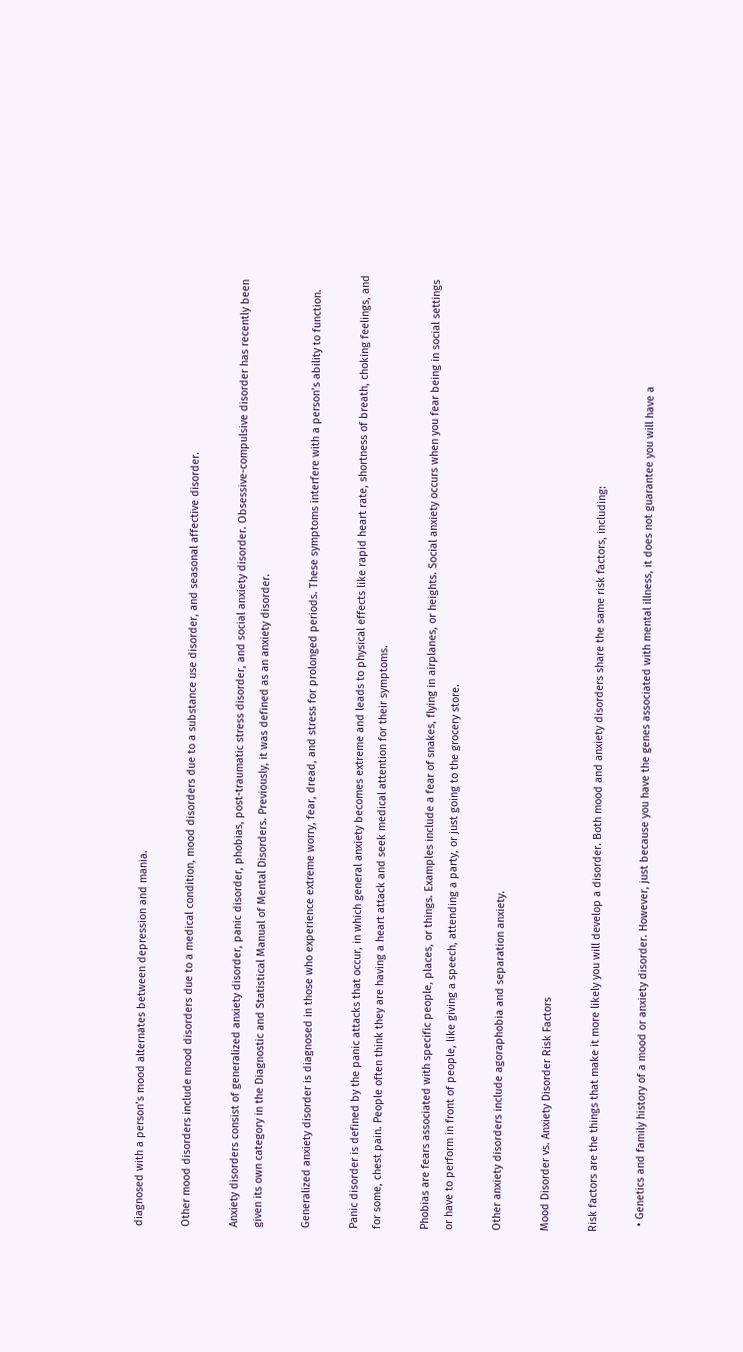diagnosed with a person’s mood alternates between depression and mania.

Other mood disorders include mood disorders due to a medical condition, mood disorders due to a substance use disorder, and seasonal affective disorder.

Anxiety disorders consist of generalized anxiety disorder, panic disorder, phobias, post-traumatic stress disorder, and social anxiety disorder. Obsessive-compulsive disorder has recently been given its own category in the Diagnostic and Statistical Manual of Mental Disorders. Previously, it was defined as an anxiety disorder.

Generalized anxiety disorder is diagnosed in those who experience extreme worry, fear, dread, and stress for prolonged periods. These symptoms interfere with a person’s ability to function.

Panic disorder is defined by the panic attacks that occur, in which general anxiety becomes extreme and leads to physical effects like rapid heart rate, shortness of breath, choking feelings, and for some, chest pain. People often think they are having a heart attack and seek medical attention for their symptoms.

Phobias are fears associated with specific people, places, or things. Examples include a fear of snakes, flying in airplanes, or heights. Social anxiety occurs when you fear being in social settings or have to perform in front of people, like giving a speech, attending a party, or just going to the grocery store.

Other anxiety disorders include agoraphobia and separation anxiety.

Mood Disorder vs. Anxiety Disorder Risk Factors

Risk factors are the things that make it more likely you will develop a disorder. Both mood and anxiety disorders share the same risk factors, including:

  • Genetics and family history of a mood or anxiety disorder. However, just because you have the genes associated with mental illness, it does not guarantee you will have a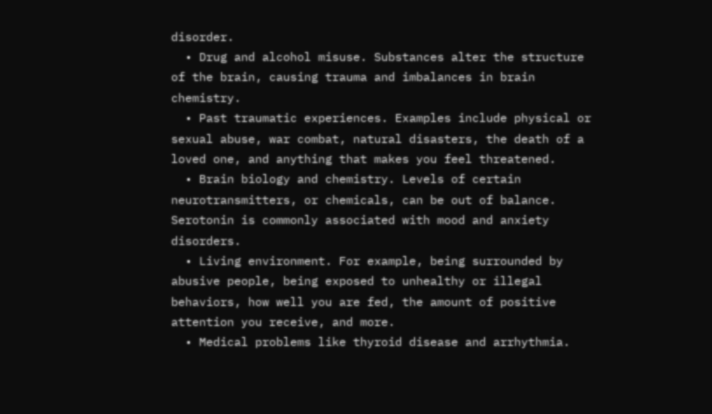disorder.
  • Drug and alcohol misuse. Substances alter the structure of the brain, causing trauma and imbalances in brain chemistry.
  • Past traumatic experiences. Examples include physical or sexual abuse, war combat, natural disasters, the death of a loved one, and anything that makes you feel threatened.
  • Brain biology and chemistry. Levels of certain neurotransmitters, or chemicals, can be out of balance. Serotonin is commonly associated with mood and anxiety disorders.
  • Living environment. For example, being surrounded by abusive people, being exposed to unhealthy or illegal behaviors, how well you are fed, the amount of positive attention you receive, and more.
  • Medical problems like thyroid disease and arrhythmia.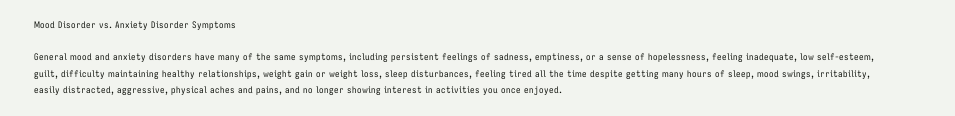Mood Disorder vs. Anxiety Disorder Symptoms

General mood and anxiety disorders have many of the same symptoms, including persistent feelings of sadness, emptiness, or a sense of hopelessness, feeling inadequate, low self-esteem, guilt, difficulty maintaining healthy relationships, weight gain or weight loss, sleep disturbances, feeling tired all the time despite getting many hours of sleep, mood swings, irritability, easily distracted, aggressive, physical aches and pains, and no longer showing interest in activities you once enjoyed.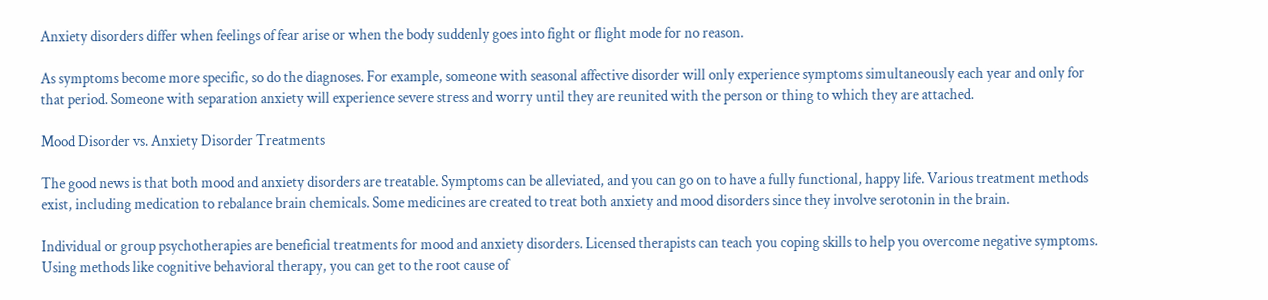Anxiety disorders differ when feelings of fear arise or when the body suddenly goes into fight or flight mode for no reason.

As symptoms become more specific, so do the diagnoses. For example, someone with seasonal affective disorder will only experience symptoms simultaneously each year and only for that period. Someone with separation anxiety will experience severe stress and worry until they are reunited with the person or thing to which they are attached.

Mood Disorder vs. Anxiety Disorder Treatments

The good news is that both mood and anxiety disorders are treatable. Symptoms can be alleviated, and you can go on to have a fully functional, happy life. Various treatment methods exist, including medication to rebalance brain chemicals. Some medicines are created to treat both anxiety and mood disorders since they involve serotonin in the brain.

Individual or group psychotherapies are beneficial treatments for mood and anxiety disorders. Licensed therapists can teach you coping skills to help you overcome negative symptoms. Using methods like cognitive behavioral therapy, you can get to the root cause of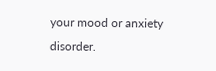your mood or anxiety disorder.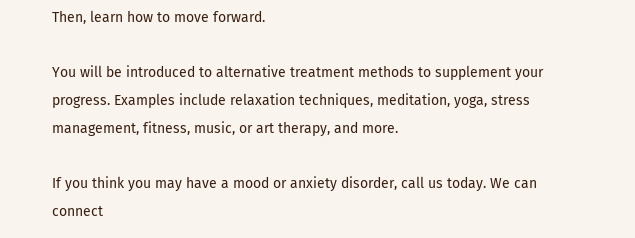Then, learn how to move forward.

You will be introduced to alternative treatment methods to supplement your progress. Examples include relaxation techniques, meditation, yoga, stress management, fitness, music, or art therapy, and more.

If you think you may have a mood or anxiety disorder, call us today. We can connect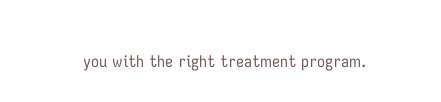you with the right treatment program.